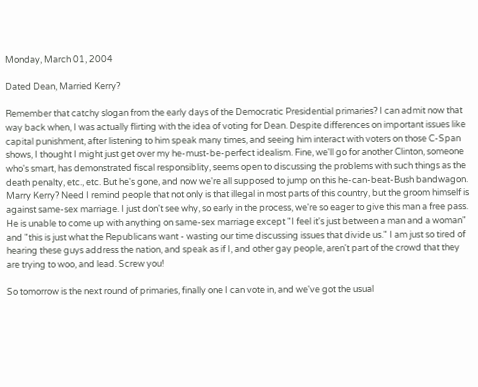Monday, March 01, 2004

Dated Dean, Married Kerry?

Remember that catchy slogan from the early days of the Democratic Presidential primaries? I can admit now that way back when, I was actually flirting with the idea of voting for Dean. Despite differences on important issues like capital punishment, after listening to him speak many times, and seeing him interact with voters on those C-Span shows, I thought I might just get over my he-must-be-perfect idealism. Fine, we'll go for another Clinton, someone who's smart, has demonstrated fiscal responsiblity, seems open to discussing the problems with such things as the death penalty, etc., etc. But he's gone, and now we're all supposed to jump on this he-can-beat-Bush bandwagon. Marry Kerry? Need I remind people that not only is that illegal in most parts of this country, but the groom himself is against same-sex marriage. I just don't see why, so early in the process, we're so eager to give this man a free pass. He is unable to come up with anything on same-sex marriage except "I feel it's just between a man and a woman" and "this is just what the Republicans want - wasting our time discussing issues that divide us." I am just so tired of hearing these guys address the nation, and speak as if I, and other gay people, aren't part of the crowd that they are trying to woo, and lead. Screw you!

So tomorrow is the next round of primaries, finally one I can vote in, and we've got the usual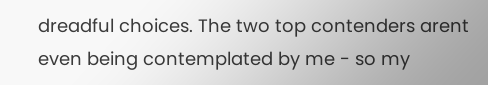dreadful choices. The two top contenders arent even being contemplated by me - so my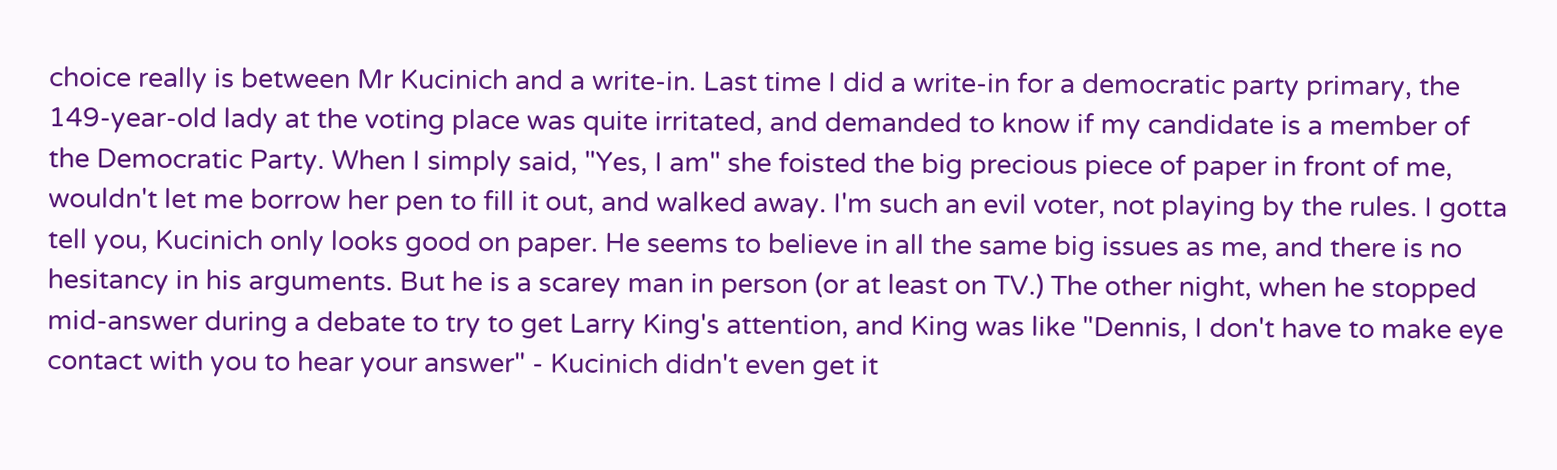choice really is between Mr Kucinich and a write-in. Last time I did a write-in for a democratic party primary, the 149-year-old lady at the voting place was quite irritated, and demanded to know if my candidate is a member of the Democratic Party. When I simply said, "Yes, I am" she foisted the big precious piece of paper in front of me, wouldn't let me borrow her pen to fill it out, and walked away. I'm such an evil voter, not playing by the rules. I gotta tell you, Kucinich only looks good on paper. He seems to believe in all the same big issues as me, and there is no hesitancy in his arguments. But he is a scarey man in person (or at least on TV.) The other night, when he stopped mid-answer during a debate to try to get Larry King's attention, and King was like "Dennis, I don't have to make eye contact with you to hear your answer" - Kucinich didn't even get it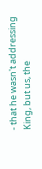- that he wasn't addressing King, but us, the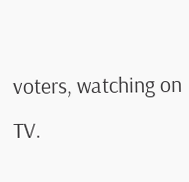voters, watching on TV.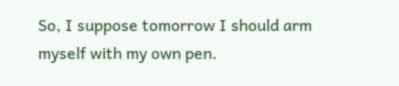So, I suppose tomorrow I should arm myself with my own pen.